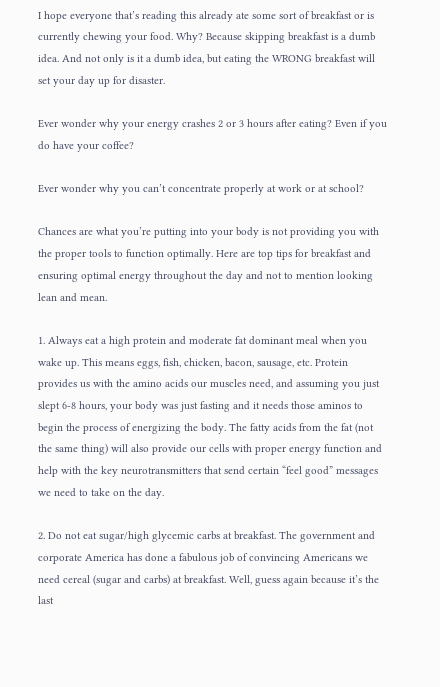I hope everyone that’s reading this already ate some sort of breakfast or is currently chewing your food. Why? Because skipping breakfast is a dumb idea. And not only is it a dumb idea, but eating the WRONG breakfast will set your day up for disaster.

Ever wonder why your energy crashes 2 or 3 hours after eating? Even if you do have your coffee?

Ever wonder why you can’t concentrate properly at work or at school?

Chances are what you’re putting into your body is not providing you with the proper tools to function optimally. Here are top tips for breakfast and ensuring optimal energy throughout the day and not to mention looking lean and mean.

1. Always eat a high protein and moderate fat dominant meal when you wake up. This means eggs, fish, chicken, bacon, sausage, etc. Protein provides us with the amino acids our muscles need, and assuming you just slept 6-8 hours, your body was just fasting and it needs those aminos to begin the process of energizing the body. The fatty acids from the fat (not the same thing) will also provide our cells with proper energy function and help with the key neurotransmitters that send certain “feel good” messages we need to take on the day.

2. Do not eat sugar/high glycemic carbs at breakfast. The government and corporate America has done a fabulous job of convincing Americans we need cereal (sugar and carbs) at breakfast. Well, guess again because it’s the last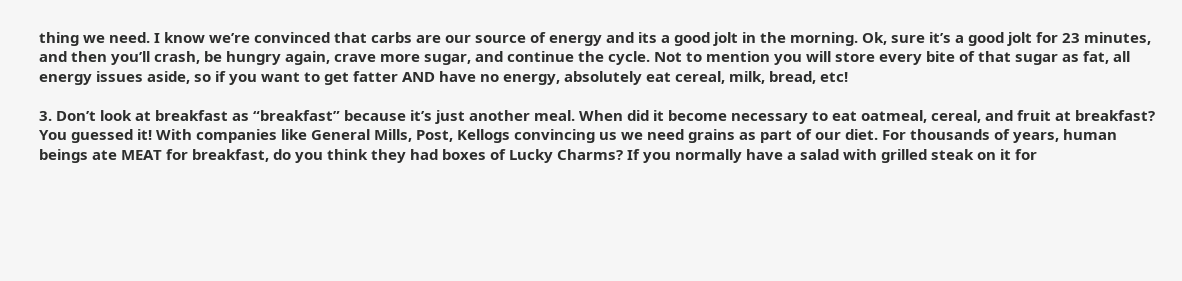thing we need. I know we’re convinced that carbs are our source of energy and its a good jolt in the morning. Ok, sure it’s a good jolt for 23 minutes, and then you’ll crash, be hungry again, crave more sugar, and continue the cycle. Not to mention you will store every bite of that sugar as fat, all energy issues aside, so if you want to get fatter AND have no energy, absolutely eat cereal, milk, bread, etc!

3. Don’t look at breakfast as “breakfast” because it’s just another meal. When did it become necessary to eat oatmeal, cereal, and fruit at breakfast? You guessed it! With companies like General Mills, Post, Kellogs convincing us we need grains as part of our diet. For thousands of years, human beings ate MEAT for breakfast, do you think they had boxes of Lucky Charms? If you normally have a salad with grilled steak on it for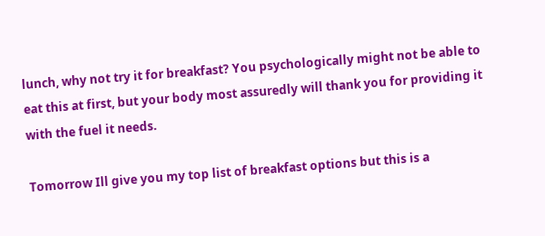lunch, why not try it for breakfast? You psychologically might not be able to eat this at first, but your body most assuredly will thank you for providing it with the fuel it needs.

Tomorrow Ill give you my top list of breakfast options but this is a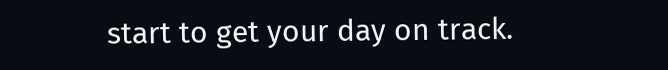start to get your day on track.